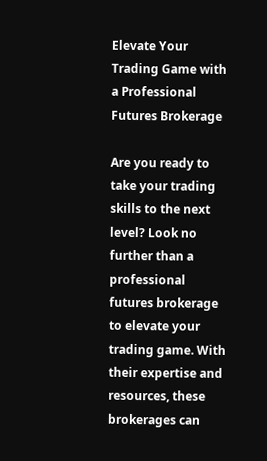Elevate Your Trading Game with a Professional Futures Brokerage

Are you ready to take your trading skills to the next level? Look no further than a professional futures brokerage to elevate your trading game. With their expertise and resources, these brokerages can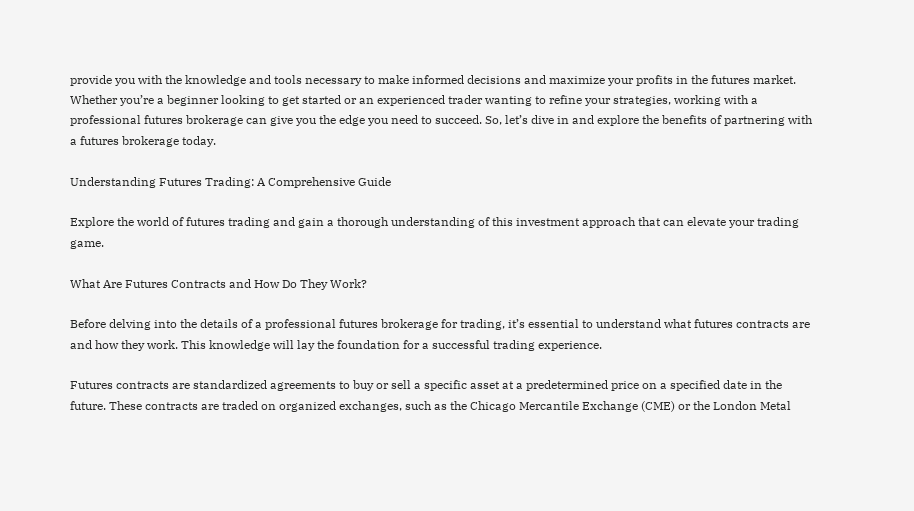provide you with the knowledge and tools necessary to make informed decisions and maximize your profits in the futures market. Whether you’re a beginner looking to get started or an experienced trader wanting to refine your strategies, working with a professional futures brokerage can give you the edge you need to succeed. So, let’s dive in and explore the benefits of partnering with a futures brokerage today.

Understanding Futures Trading: A Comprehensive Guide

Explore the world of futures trading and gain a thorough understanding of this investment approach that can elevate your trading game.

What Are Futures Contracts and How Do They Work?

Before delving into the details of a professional futures brokerage for trading, it’s essential to understand what futures contracts are and how they work. This knowledge will lay the foundation for a successful trading experience.

Futures contracts are standardized agreements to buy or sell a specific asset at a predetermined price on a specified date in the future. These contracts are traded on organized exchanges, such as the Chicago Mercantile Exchange (CME) or the London Metal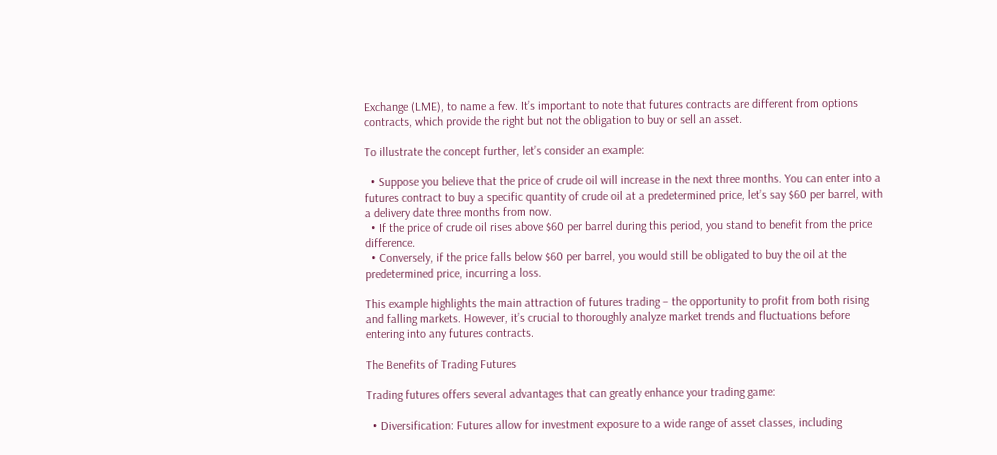Exchange (LME), to name a few. It’s important to note that futures contracts are different from options contracts, which provide the right but not the obligation to buy or sell an asset.

To illustrate the concept further, let’s consider an example:

  • Suppose you believe that the price of crude oil will increase in the next three months. You can enter into a futures contract to buy a specific quantity of crude oil at a predetermined price, let’s say $60 per barrel, with a delivery date three months from now.
  • If the price of crude oil rises above $60 per barrel during this period, you stand to benefit from the price difference.
  • Conversely, if the price falls below $60 per barrel, you would still be obligated to buy the oil at the predetermined price, incurring a loss.

This example highlights the main attraction of futures trading – the opportunity to profit from both rising and falling markets. However, it’s crucial to thoroughly analyze market trends and fluctuations before entering into any futures contracts.

The Benefits of Trading Futures

Trading futures offers several advantages that can greatly enhance your trading game:

  • Diversification: Futures allow for investment exposure to a wide range of asset classes, including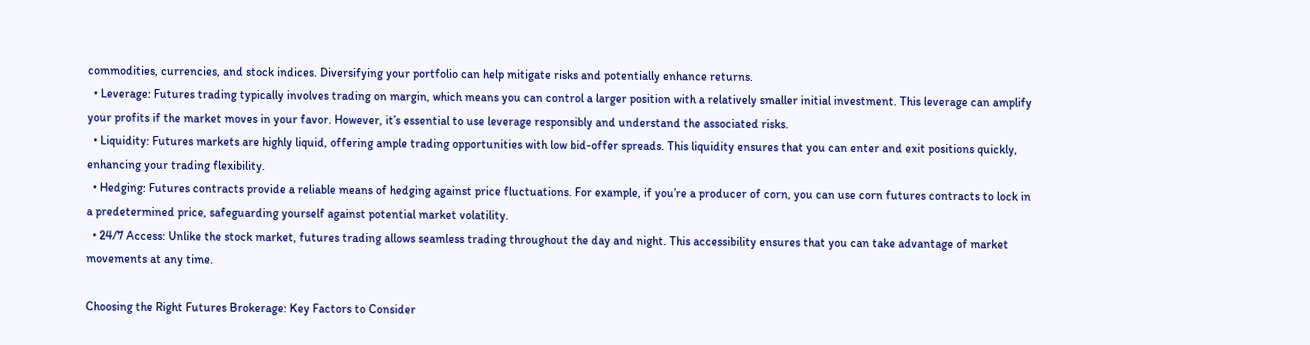commodities, currencies, and stock indices. Diversifying your portfolio can help mitigate risks and potentially enhance returns.
  • Leverage: Futures trading typically involves trading on margin, which means you can control a larger position with a relatively smaller initial investment. This leverage can amplify your profits if the market moves in your favor. However, it’s essential to use leverage responsibly and understand the associated risks.
  • Liquidity: Futures markets are highly liquid, offering ample trading opportunities with low bid-offer spreads. This liquidity ensures that you can enter and exit positions quickly, enhancing your trading flexibility.
  • Hedging: Futures contracts provide a reliable means of hedging against price fluctuations. For example, if you’re a producer of corn, you can use corn futures contracts to lock in a predetermined price, safeguarding yourself against potential market volatility.
  • 24/7 Access: Unlike the stock market, futures trading allows seamless trading throughout the day and night. This accessibility ensures that you can take advantage of market movements at any time.

Choosing the Right Futures Brokerage: Key Factors to Consider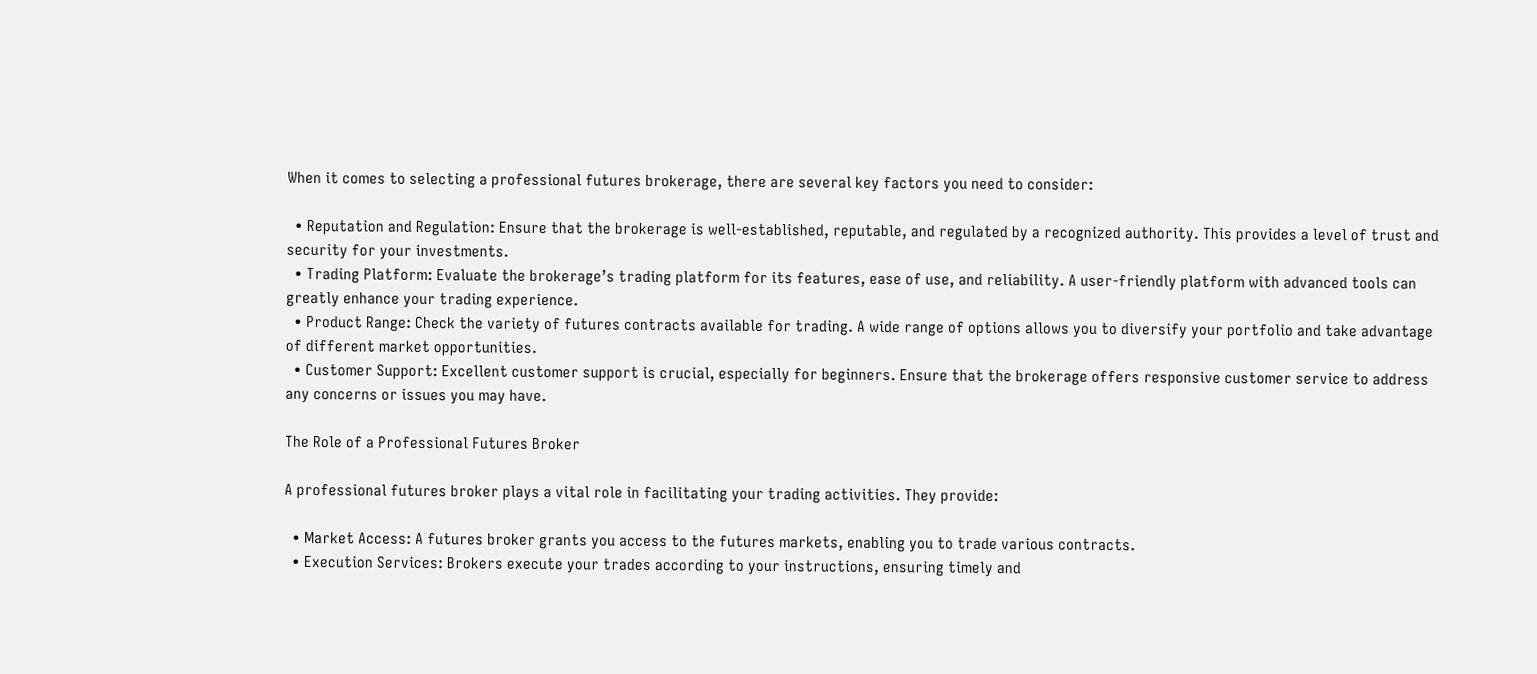When it comes to selecting a professional futures brokerage, there are several key factors you need to consider:

  • Reputation and Regulation: Ensure that the brokerage is well-established, reputable, and regulated by a recognized authority. This provides a level of trust and security for your investments.
  • Trading Platform: Evaluate the brokerage’s trading platform for its features, ease of use, and reliability. A user-friendly platform with advanced tools can greatly enhance your trading experience.
  • Product Range: Check the variety of futures contracts available for trading. A wide range of options allows you to diversify your portfolio and take advantage of different market opportunities.
  • Customer Support: Excellent customer support is crucial, especially for beginners. Ensure that the brokerage offers responsive customer service to address any concerns or issues you may have.

The Role of a Professional Futures Broker

A professional futures broker plays a vital role in facilitating your trading activities. They provide:

  • Market Access: A futures broker grants you access to the futures markets, enabling you to trade various contracts.
  • Execution Services: Brokers execute your trades according to your instructions, ensuring timely and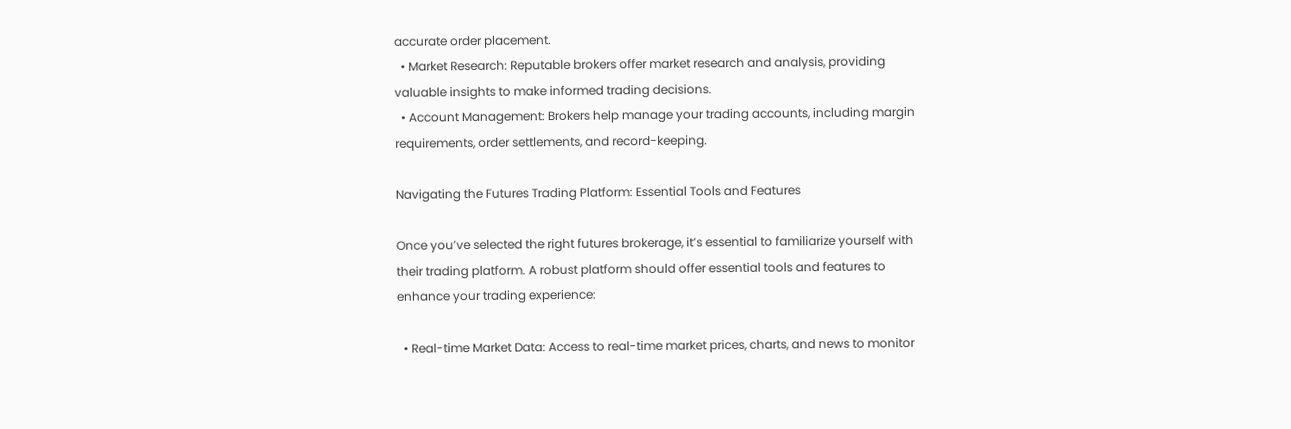accurate order placement.
  • Market Research: Reputable brokers offer market research and analysis, providing valuable insights to make informed trading decisions.
  • Account Management: Brokers help manage your trading accounts, including margin requirements, order settlements, and record-keeping.

Navigating the Futures Trading Platform: Essential Tools and Features

Once you’ve selected the right futures brokerage, it’s essential to familiarize yourself with their trading platform. A robust platform should offer essential tools and features to enhance your trading experience:

  • Real-time Market Data: Access to real-time market prices, charts, and news to monitor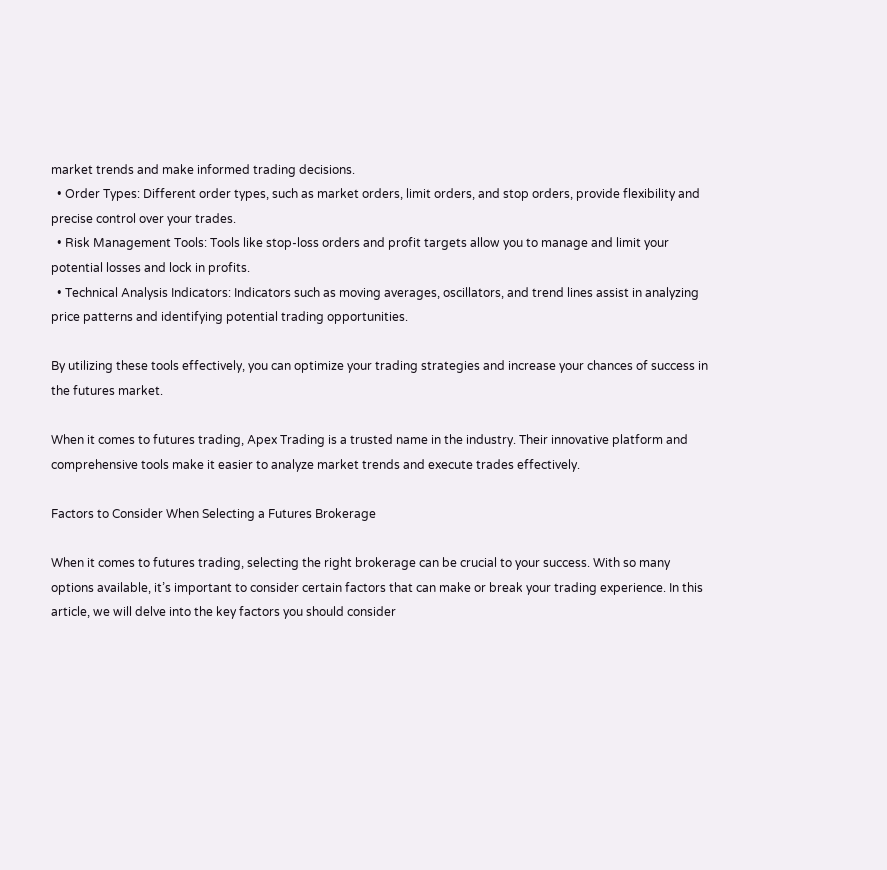market trends and make informed trading decisions.
  • Order Types: Different order types, such as market orders, limit orders, and stop orders, provide flexibility and precise control over your trades.
  • Risk Management Tools: Tools like stop-loss orders and profit targets allow you to manage and limit your potential losses and lock in profits.
  • Technical Analysis Indicators: Indicators such as moving averages, oscillators, and trend lines assist in analyzing price patterns and identifying potential trading opportunities.

By utilizing these tools effectively, you can optimize your trading strategies and increase your chances of success in the futures market.

When it comes to futures trading, Apex Trading is a trusted name in the industry. Their innovative platform and comprehensive tools make it easier to analyze market trends and execute trades effectively.

Factors to Consider When Selecting a Futures Brokerage

When it comes to futures trading, selecting the right brokerage can be crucial to your success. With so many options available, it’s important to consider certain factors that can make or break your trading experience. In this article, we will delve into the key factors you should consider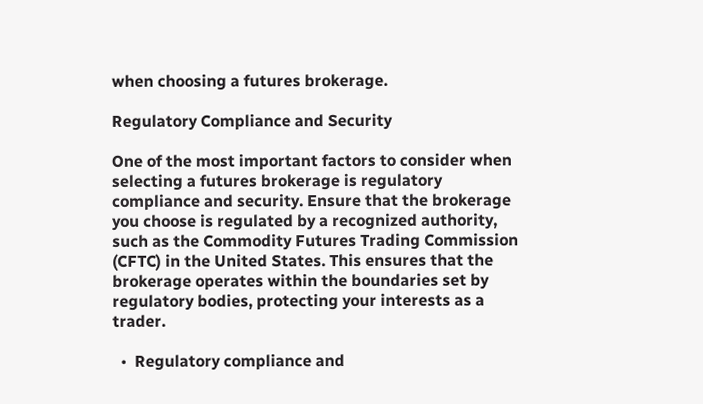when choosing a futures brokerage.

Regulatory Compliance and Security

One of the most important factors to consider when selecting a futures brokerage is regulatory compliance and security. Ensure that the brokerage you choose is regulated by a recognized authority, such as the Commodity Futures Trading Commission (CFTC) in the United States. This ensures that the brokerage operates within the boundaries set by regulatory bodies, protecting your interests as a trader.

  •  Regulatory compliance and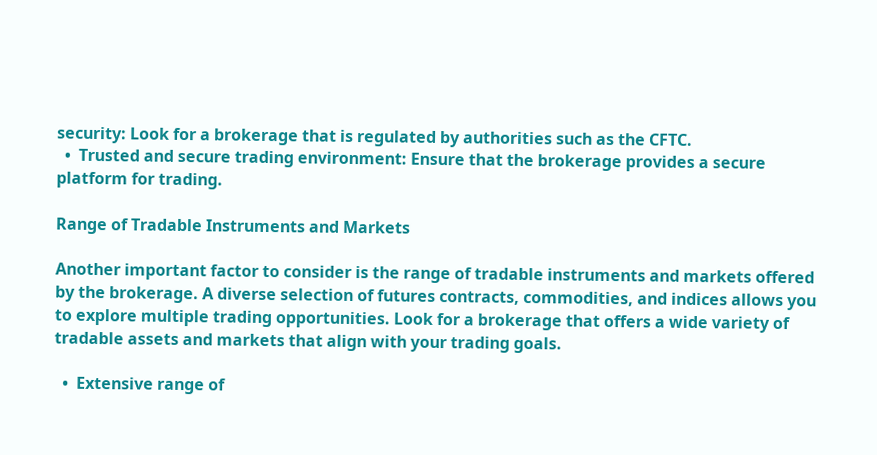security: Look for a brokerage that is regulated by authorities such as the CFTC.
  •  Trusted and secure trading environment: Ensure that the brokerage provides a secure platform for trading.

Range of Tradable Instruments and Markets

Another important factor to consider is the range of tradable instruments and markets offered by the brokerage. A diverse selection of futures contracts, commodities, and indices allows you to explore multiple trading opportunities. Look for a brokerage that offers a wide variety of tradable assets and markets that align with your trading goals.

  •  Extensive range of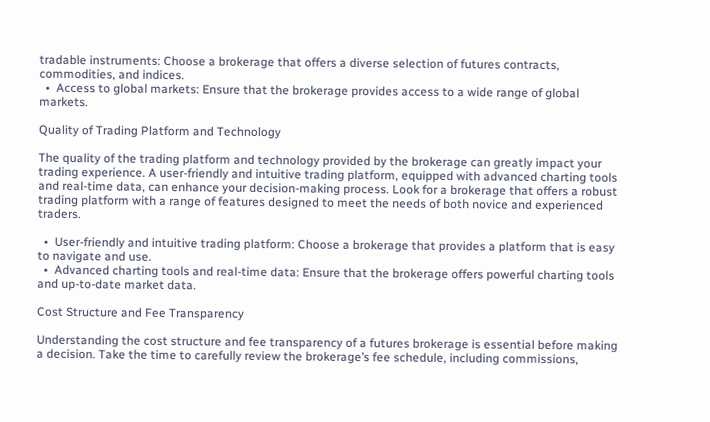tradable instruments: Choose a brokerage that offers a diverse selection of futures contracts, commodities, and indices.
  •  Access to global markets: Ensure that the brokerage provides access to a wide range of global markets.

Quality of Trading Platform and Technology

The quality of the trading platform and technology provided by the brokerage can greatly impact your trading experience. A user-friendly and intuitive trading platform, equipped with advanced charting tools and real-time data, can enhance your decision-making process. Look for a brokerage that offers a robust trading platform with a range of features designed to meet the needs of both novice and experienced traders.

  •  User-friendly and intuitive trading platform: Choose a brokerage that provides a platform that is easy to navigate and use.
  •  Advanced charting tools and real-time data: Ensure that the brokerage offers powerful charting tools and up-to-date market data.

Cost Structure and Fee Transparency

Understanding the cost structure and fee transparency of a futures brokerage is essential before making a decision. Take the time to carefully review the brokerage’s fee schedule, including commissions,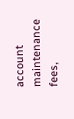account maintenance fees,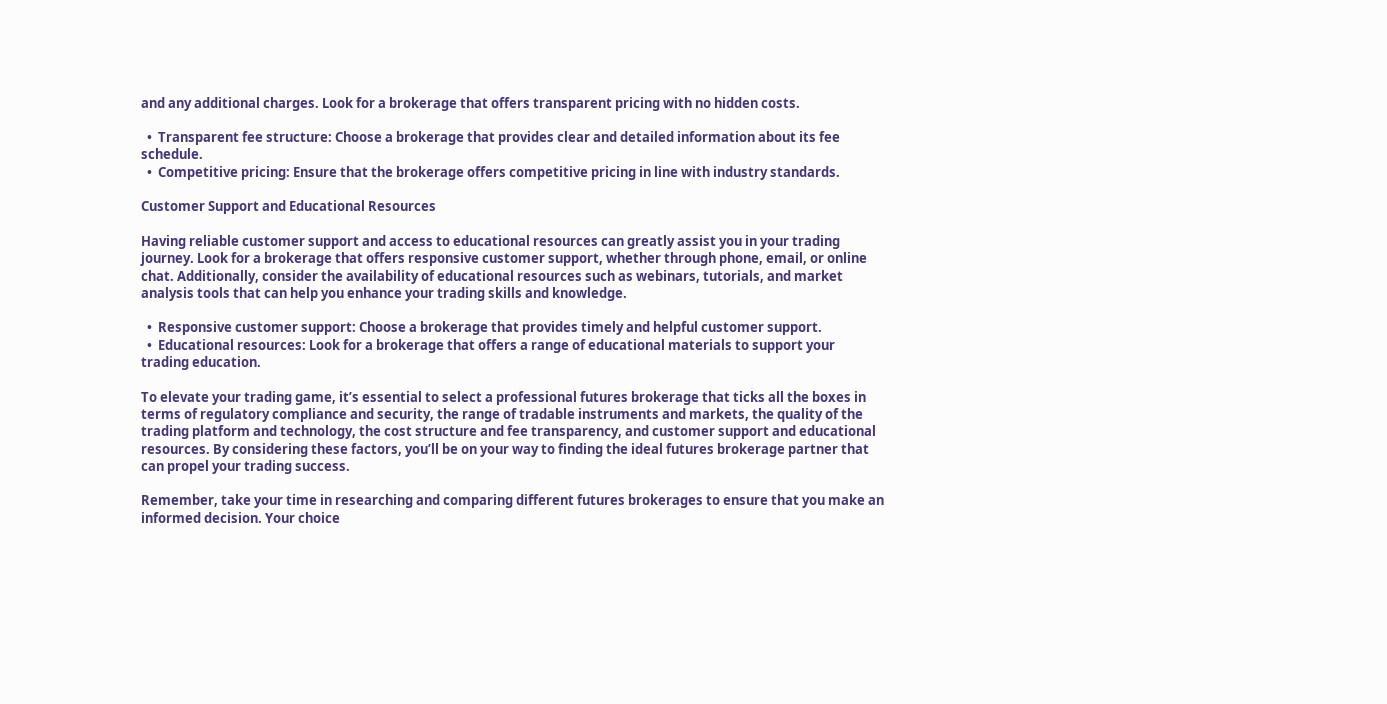and any additional charges. Look for a brokerage that offers transparent pricing with no hidden costs.

  •  Transparent fee structure: Choose a brokerage that provides clear and detailed information about its fee schedule.
  •  Competitive pricing: Ensure that the brokerage offers competitive pricing in line with industry standards.

Customer Support and Educational Resources

Having reliable customer support and access to educational resources can greatly assist you in your trading journey. Look for a brokerage that offers responsive customer support, whether through phone, email, or online chat. Additionally, consider the availability of educational resources such as webinars, tutorials, and market analysis tools that can help you enhance your trading skills and knowledge.

  •  Responsive customer support: Choose a brokerage that provides timely and helpful customer support.
  •  Educational resources: Look for a brokerage that offers a range of educational materials to support your trading education.

To elevate your trading game, it’s essential to select a professional futures brokerage that ticks all the boxes in terms of regulatory compliance and security, the range of tradable instruments and markets, the quality of the trading platform and technology, the cost structure and fee transparency, and customer support and educational resources. By considering these factors, you’ll be on your way to finding the ideal futures brokerage partner that can propel your trading success.

Remember, take your time in researching and comparing different futures brokerages to ensure that you make an informed decision. Your choice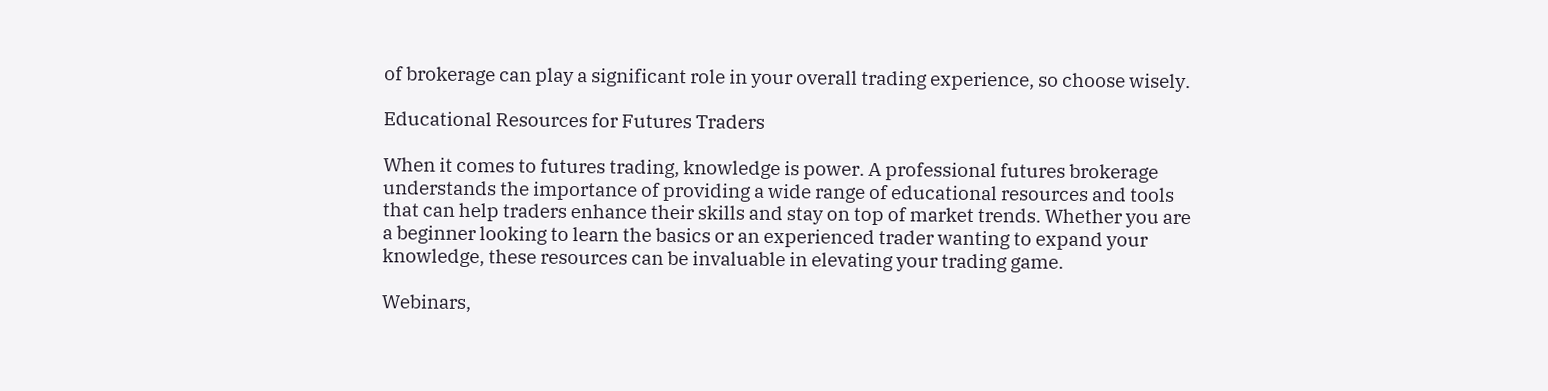of brokerage can play a significant role in your overall trading experience, so choose wisely.

Educational Resources for Futures Traders

When it comes to futures trading, knowledge is power. A professional futures brokerage understands the importance of providing a wide range of educational resources and tools that can help traders enhance their skills and stay on top of market trends. Whether you are a beginner looking to learn the basics or an experienced trader wanting to expand your knowledge, these resources can be invaluable in elevating your trading game.

Webinars,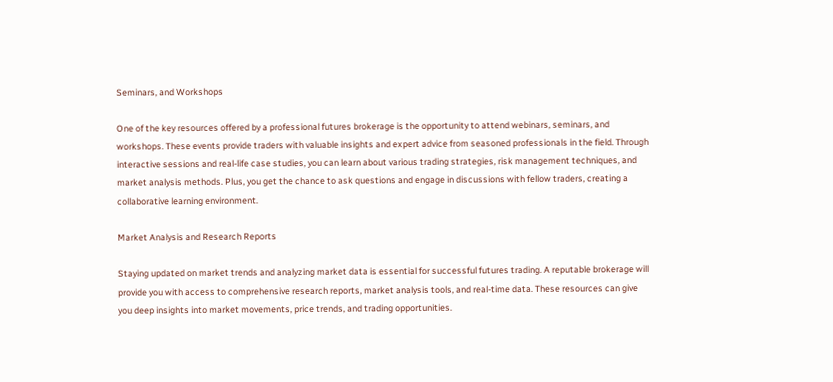Seminars, and Workshops

One of the key resources offered by a professional futures brokerage is the opportunity to attend webinars, seminars, and workshops. These events provide traders with valuable insights and expert advice from seasoned professionals in the field. Through interactive sessions and real-life case studies, you can learn about various trading strategies, risk management techniques, and market analysis methods. Plus, you get the chance to ask questions and engage in discussions with fellow traders, creating a collaborative learning environment.

Market Analysis and Research Reports

Staying updated on market trends and analyzing market data is essential for successful futures trading. A reputable brokerage will provide you with access to comprehensive research reports, market analysis tools, and real-time data. These resources can give you deep insights into market movements, price trends, and trading opportunities.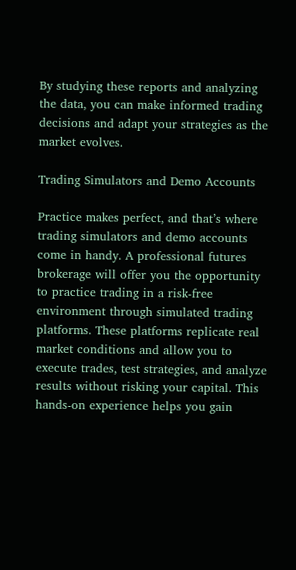By studying these reports and analyzing the data, you can make informed trading decisions and adapt your strategies as the market evolves.

Trading Simulators and Demo Accounts

Practice makes perfect, and that’s where trading simulators and demo accounts come in handy. A professional futures brokerage will offer you the opportunity to practice trading in a risk-free environment through simulated trading platforms. These platforms replicate real market conditions and allow you to execute trades, test strategies, and analyze results without risking your capital. This hands-on experience helps you gain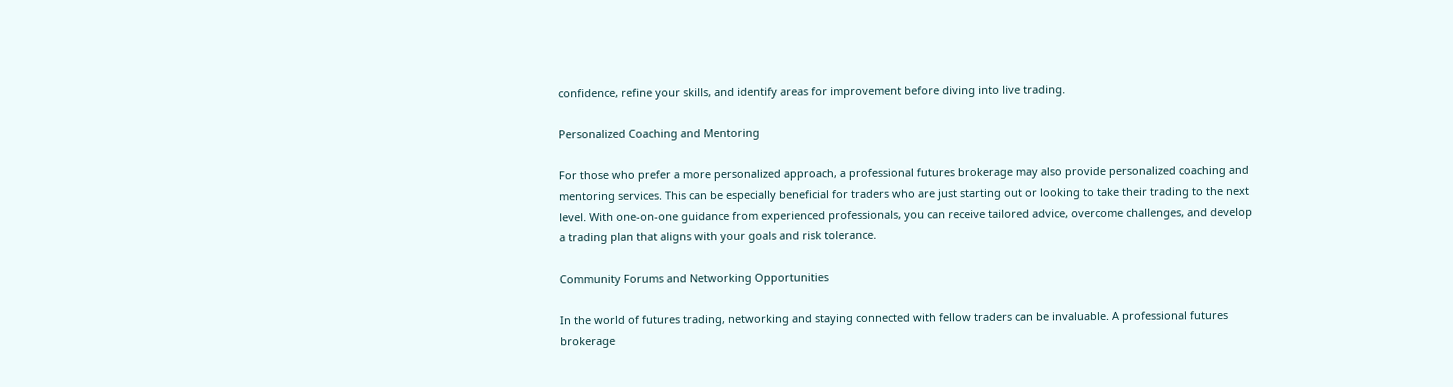confidence, refine your skills, and identify areas for improvement before diving into live trading.

Personalized Coaching and Mentoring

For those who prefer a more personalized approach, a professional futures brokerage may also provide personalized coaching and mentoring services. This can be especially beneficial for traders who are just starting out or looking to take their trading to the next level. With one-on-one guidance from experienced professionals, you can receive tailored advice, overcome challenges, and develop a trading plan that aligns with your goals and risk tolerance.

Community Forums and Networking Opportunities

In the world of futures trading, networking and staying connected with fellow traders can be invaluable. A professional futures brokerage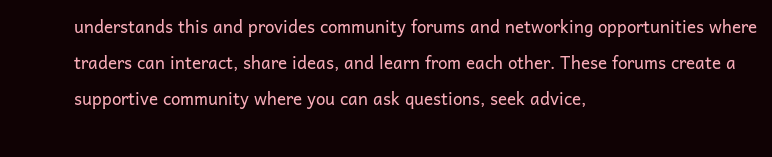understands this and provides community forums and networking opportunities where traders can interact, share ideas, and learn from each other. These forums create a supportive community where you can ask questions, seek advice,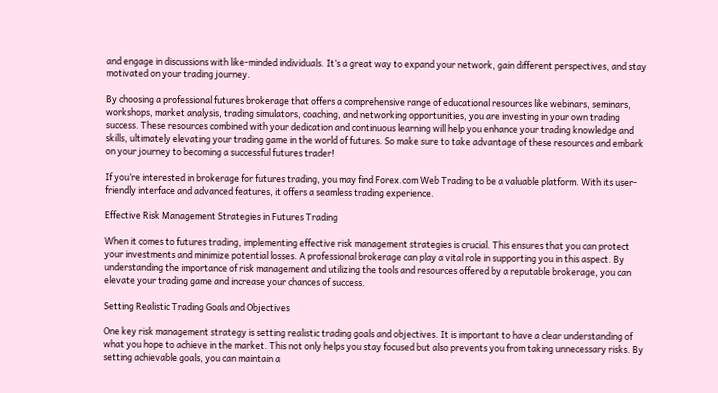and engage in discussions with like-minded individuals. It’s a great way to expand your network, gain different perspectives, and stay motivated on your trading journey.

By choosing a professional futures brokerage that offers a comprehensive range of educational resources like webinars, seminars, workshops, market analysis, trading simulators, coaching, and networking opportunities, you are investing in your own trading success. These resources combined with your dedication and continuous learning will help you enhance your trading knowledge and skills, ultimately elevating your trading game in the world of futures. So make sure to take advantage of these resources and embark on your journey to becoming a successful futures trader!

If you’re interested in brokerage for futures trading, you may find Forex.com Web Trading to be a valuable platform. With its user-friendly interface and advanced features, it offers a seamless trading experience.

Effective Risk Management Strategies in Futures Trading

When it comes to futures trading, implementing effective risk management strategies is crucial. This ensures that you can protect your investments and minimize potential losses. A professional brokerage can play a vital role in supporting you in this aspect. By understanding the importance of risk management and utilizing the tools and resources offered by a reputable brokerage, you can elevate your trading game and increase your chances of success.

Setting Realistic Trading Goals and Objectives

One key risk management strategy is setting realistic trading goals and objectives. It is important to have a clear understanding of what you hope to achieve in the market. This not only helps you stay focused but also prevents you from taking unnecessary risks. By setting achievable goals, you can maintain a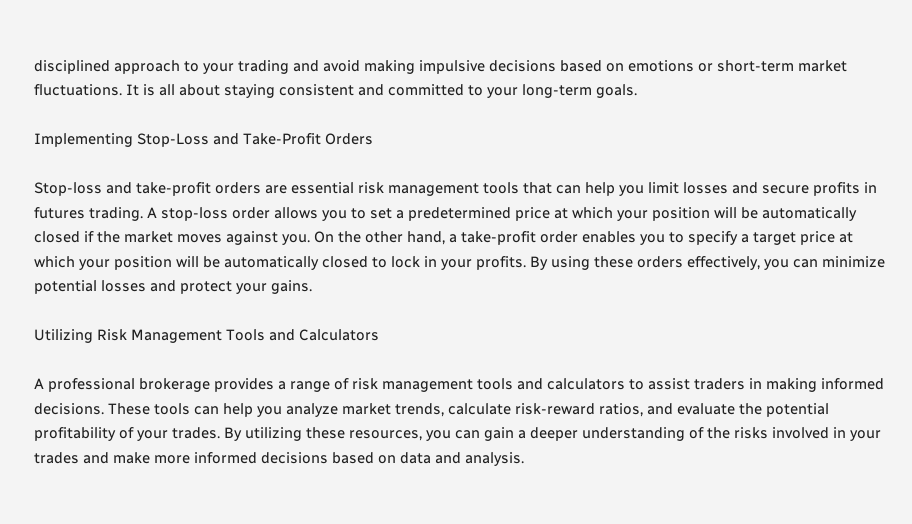disciplined approach to your trading and avoid making impulsive decisions based on emotions or short-term market fluctuations. It is all about staying consistent and committed to your long-term goals.

Implementing Stop-Loss and Take-Profit Orders

Stop-loss and take-profit orders are essential risk management tools that can help you limit losses and secure profits in futures trading. A stop-loss order allows you to set a predetermined price at which your position will be automatically closed if the market moves against you. On the other hand, a take-profit order enables you to specify a target price at which your position will be automatically closed to lock in your profits. By using these orders effectively, you can minimize potential losses and protect your gains.

Utilizing Risk Management Tools and Calculators

A professional brokerage provides a range of risk management tools and calculators to assist traders in making informed decisions. These tools can help you analyze market trends, calculate risk-reward ratios, and evaluate the potential profitability of your trades. By utilizing these resources, you can gain a deeper understanding of the risks involved in your trades and make more informed decisions based on data and analysis.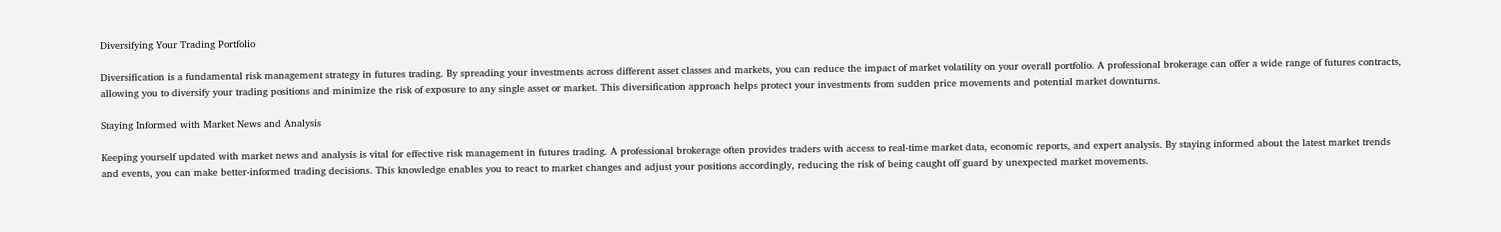Diversifying Your Trading Portfolio

Diversification is a fundamental risk management strategy in futures trading. By spreading your investments across different asset classes and markets, you can reduce the impact of market volatility on your overall portfolio. A professional brokerage can offer a wide range of futures contracts, allowing you to diversify your trading positions and minimize the risk of exposure to any single asset or market. This diversification approach helps protect your investments from sudden price movements and potential market downturns.

Staying Informed with Market News and Analysis

Keeping yourself updated with market news and analysis is vital for effective risk management in futures trading. A professional brokerage often provides traders with access to real-time market data, economic reports, and expert analysis. By staying informed about the latest market trends and events, you can make better-informed trading decisions. This knowledge enables you to react to market changes and adjust your positions accordingly, reducing the risk of being caught off guard by unexpected market movements.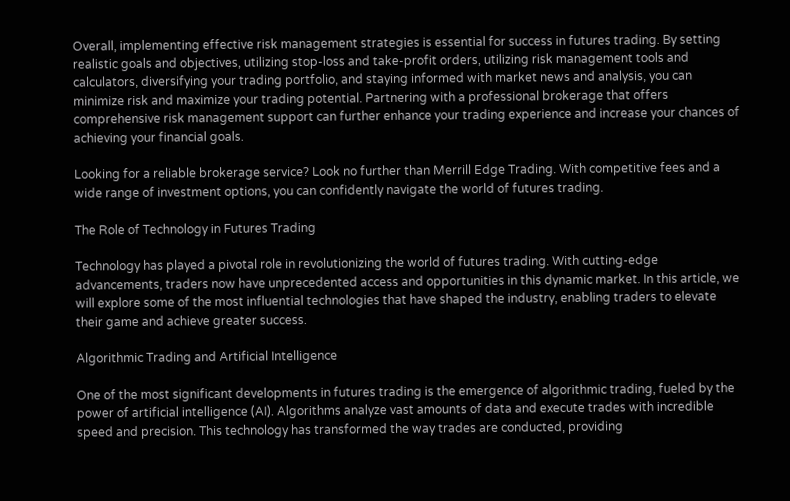Overall, implementing effective risk management strategies is essential for success in futures trading. By setting realistic goals and objectives, utilizing stop-loss and take-profit orders, utilizing risk management tools and calculators, diversifying your trading portfolio, and staying informed with market news and analysis, you can minimize risk and maximize your trading potential. Partnering with a professional brokerage that offers comprehensive risk management support can further enhance your trading experience and increase your chances of achieving your financial goals.

Looking for a reliable brokerage service? Look no further than Merrill Edge Trading. With competitive fees and a wide range of investment options, you can confidently navigate the world of futures trading.

The Role of Technology in Futures Trading

Technology has played a pivotal role in revolutionizing the world of futures trading. With cutting-edge advancements, traders now have unprecedented access and opportunities in this dynamic market. In this article, we will explore some of the most influential technologies that have shaped the industry, enabling traders to elevate their game and achieve greater success.

Algorithmic Trading and Artificial Intelligence

One of the most significant developments in futures trading is the emergence of algorithmic trading, fueled by the power of artificial intelligence (AI). Algorithms analyze vast amounts of data and execute trades with incredible speed and precision. This technology has transformed the way trades are conducted, providing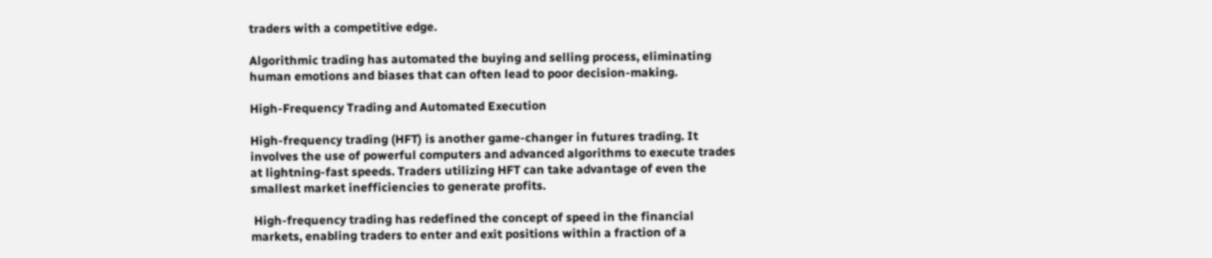traders with a competitive edge.

Algorithmic trading has automated the buying and selling process, eliminating human emotions and biases that can often lead to poor decision-making.

High-Frequency Trading and Automated Execution

High-frequency trading (HFT) is another game-changer in futures trading. It involves the use of powerful computers and advanced algorithms to execute trades at lightning-fast speeds. Traders utilizing HFT can take advantage of even the smallest market inefficiencies to generate profits.

 High-frequency trading has redefined the concept of speed in the financial markets, enabling traders to enter and exit positions within a fraction of a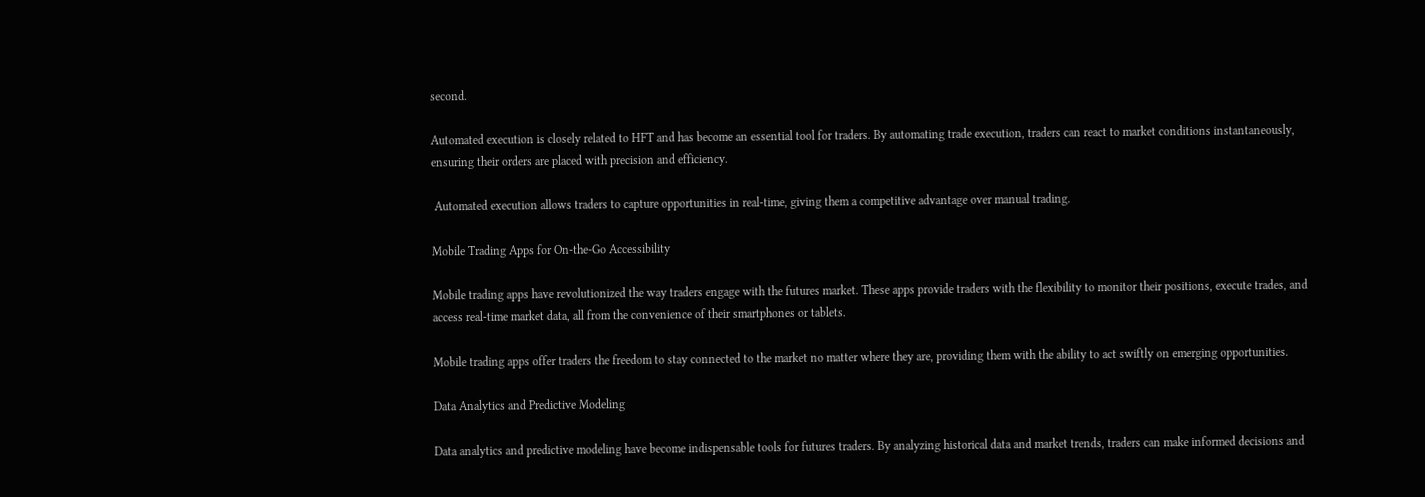second.

Automated execution is closely related to HFT and has become an essential tool for traders. By automating trade execution, traders can react to market conditions instantaneously, ensuring their orders are placed with precision and efficiency.

 Automated execution allows traders to capture opportunities in real-time, giving them a competitive advantage over manual trading.

Mobile Trading Apps for On-the-Go Accessibility

Mobile trading apps have revolutionized the way traders engage with the futures market. These apps provide traders with the flexibility to monitor their positions, execute trades, and access real-time market data, all from the convenience of their smartphones or tablets.

Mobile trading apps offer traders the freedom to stay connected to the market no matter where they are, providing them with the ability to act swiftly on emerging opportunities.

Data Analytics and Predictive Modeling

Data analytics and predictive modeling have become indispensable tools for futures traders. By analyzing historical data and market trends, traders can make informed decisions and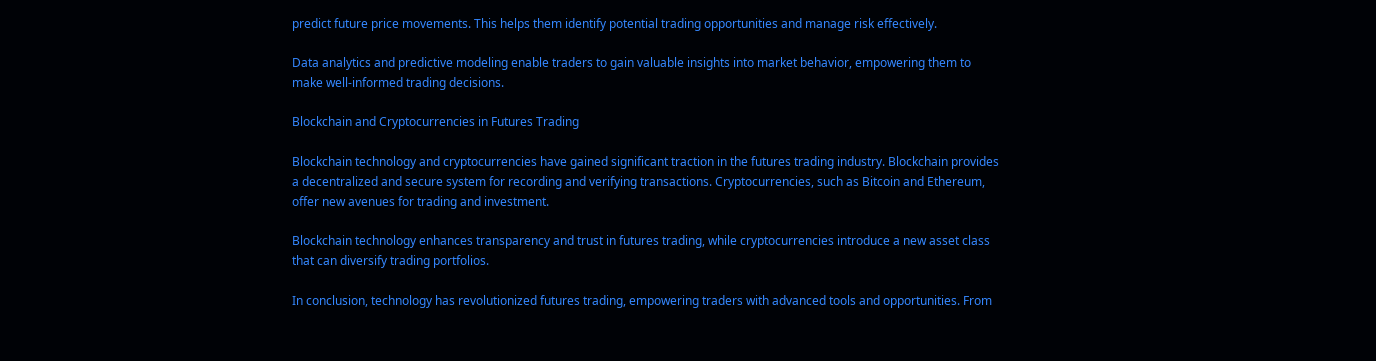predict future price movements. This helps them identify potential trading opportunities and manage risk effectively.

Data analytics and predictive modeling enable traders to gain valuable insights into market behavior, empowering them to make well-informed trading decisions.

Blockchain and Cryptocurrencies in Futures Trading

Blockchain technology and cryptocurrencies have gained significant traction in the futures trading industry. Blockchain provides a decentralized and secure system for recording and verifying transactions. Cryptocurrencies, such as Bitcoin and Ethereum, offer new avenues for trading and investment.

Blockchain technology enhances transparency and trust in futures trading, while cryptocurrencies introduce a new asset class that can diversify trading portfolios.

In conclusion, technology has revolutionized futures trading, empowering traders with advanced tools and opportunities. From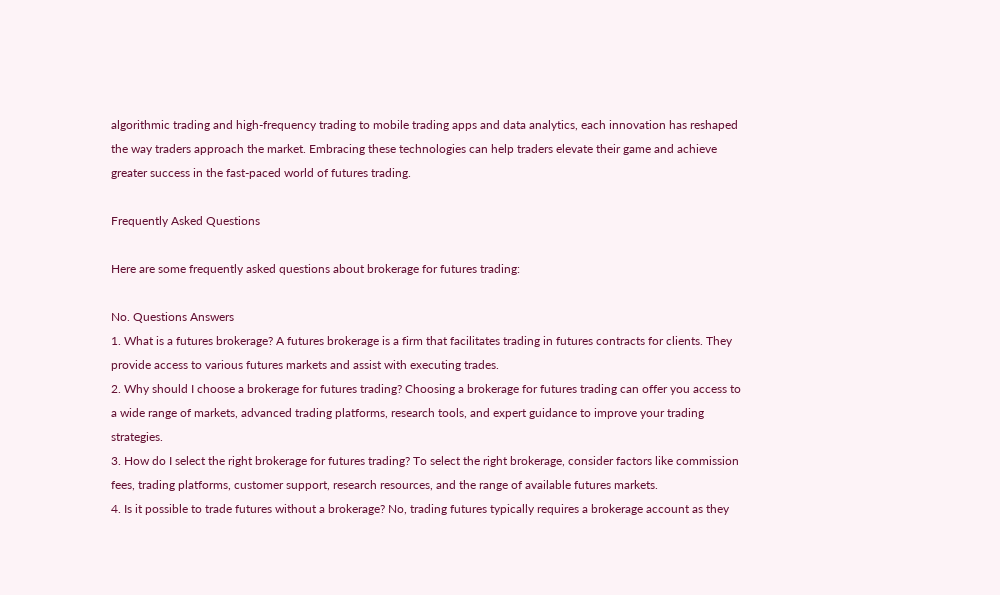algorithmic trading and high-frequency trading to mobile trading apps and data analytics, each innovation has reshaped the way traders approach the market. Embracing these technologies can help traders elevate their game and achieve greater success in the fast-paced world of futures trading.

Frequently Asked Questions

Here are some frequently asked questions about brokerage for futures trading:

No. Questions Answers
1. What is a futures brokerage? A futures brokerage is a firm that facilitates trading in futures contracts for clients. They provide access to various futures markets and assist with executing trades.
2. Why should I choose a brokerage for futures trading? Choosing a brokerage for futures trading can offer you access to a wide range of markets, advanced trading platforms, research tools, and expert guidance to improve your trading strategies.
3. How do I select the right brokerage for futures trading? To select the right brokerage, consider factors like commission fees, trading platforms, customer support, research resources, and the range of available futures markets.
4. Is it possible to trade futures without a brokerage? No, trading futures typically requires a brokerage account as they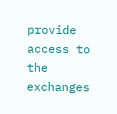provide access to the exchanges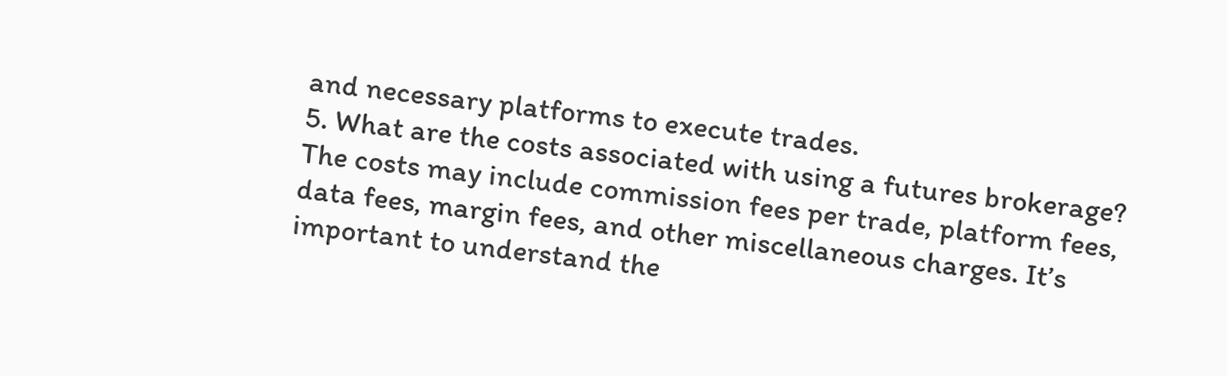and necessary platforms to execute trades.
5. What are the costs associated with using a futures brokerage? The costs may include commission fees per trade, platform fees, data fees, margin fees, and other miscellaneous charges. It’s important to understand the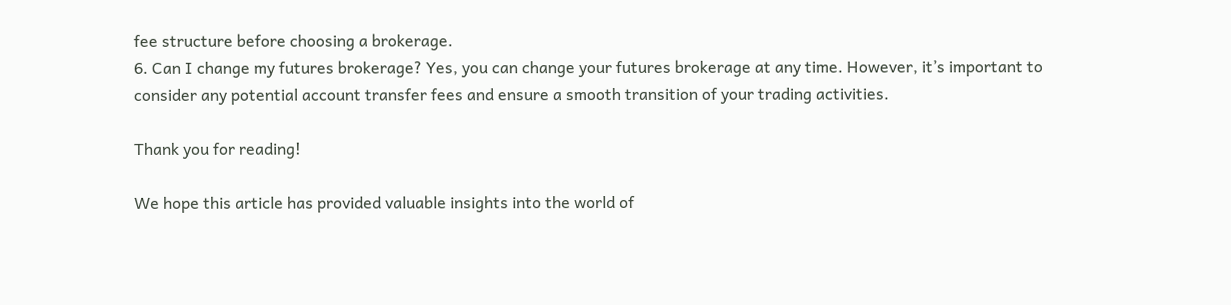fee structure before choosing a brokerage.
6. Can I change my futures brokerage? Yes, you can change your futures brokerage at any time. However, it’s important to consider any potential account transfer fees and ensure a smooth transition of your trading activities.

Thank you for reading!

We hope this article has provided valuable insights into the world of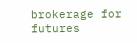brokerage for futures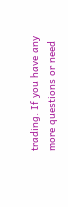trading. If you have any more questions or need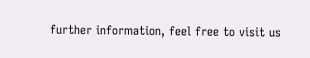further information, feel free to visit us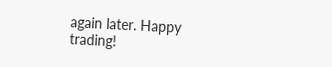again later. Happy trading!